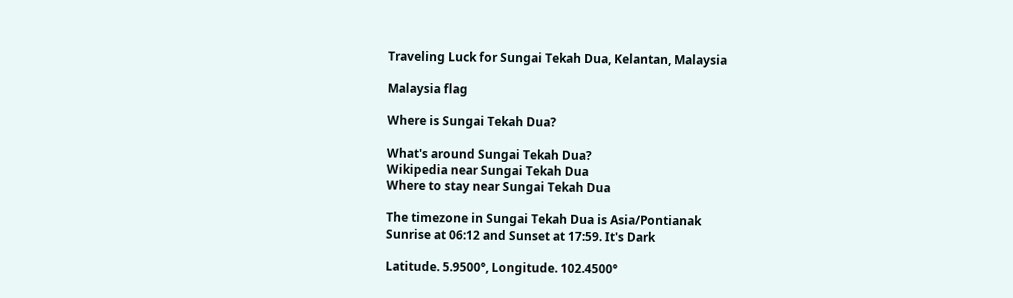Traveling Luck for Sungai Tekah Dua, Kelantan, Malaysia

Malaysia flag

Where is Sungai Tekah Dua?

What's around Sungai Tekah Dua?
Wikipedia near Sungai Tekah Dua
Where to stay near Sungai Tekah Dua

The timezone in Sungai Tekah Dua is Asia/Pontianak
Sunrise at 06:12 and Sunset at 17:59. It's Dark

Latitude. 5.9500°, Longitude. 102.4500°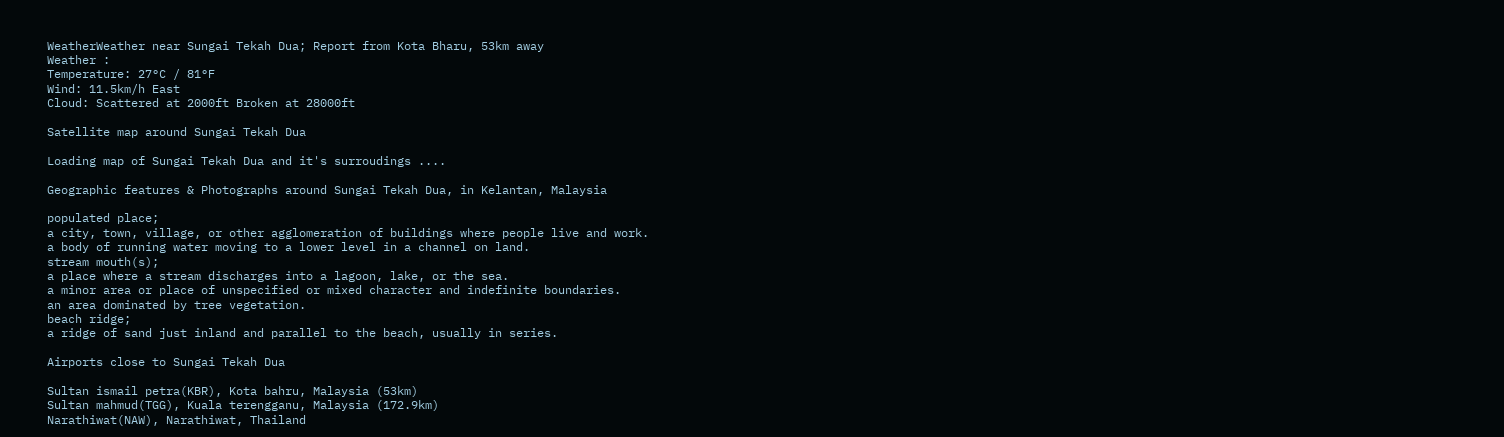WeatherWeather near Sungai Tekah Dua; Report from Kota Bharu, 53km away
Weather :
Temperature: 27°C / 81°F
Wind: 11.5km/h East
Cloud: Scattered at 2000ft Broken at 28000ft

Satellite map around Sungai Tekah Dua

Loading map of Sungai Tekah Dua and it's surroudings ....

Geographic features & Photographs around Sungai Tekah Dua, in Kelantan, Malaysia

populated place;
a city, town, village, or other agglomeration of buildings where people live and work.
a body of running water moving to a lower level in a channel on land.
stream mouth(s);
a place where a stream discharges into a lagoon, lake, or the sea.
a minor area or place of unspecified or mixed character and indefinite boundaries.
an area dominated by tree vegetation.
beach ridge;
a ridge of sand just inland and parallel to the beach, usually in series.

Airports close to Sungai Tekah Dua

Sultan ismail petra(KBR), Kota bahru, Malaysia (53km)
Sultan mahmud(TGG), Kuala terengganu, Malaysia (172.9km)
Narathiwat(NAW), Narathiwat, Thailand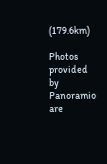(179.6km)

Photos provided by Panoramio are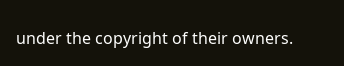under the copyright of their owners.